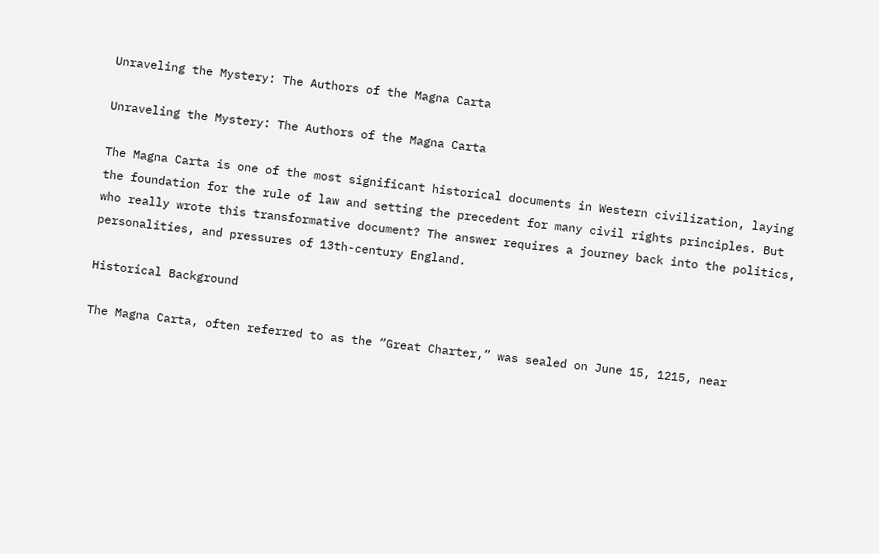Unraveling the Mystery: The Authors of the Magna Carta

Unraveling the Mystery: The Authors of the Magna Carta

The Magna Carta is one of the most significant historical documents in Western civilization, laying the foundation for the rule of law and setting the precedent for many civil rights principles. But who really wrote this transformative document? The answer requires a journey back into the politics, personalities, and pressures of 13th-century England.

Historical Background

The Magna Carta, often referred to as the “Great Charter,” was sealed on June 15, 1215, near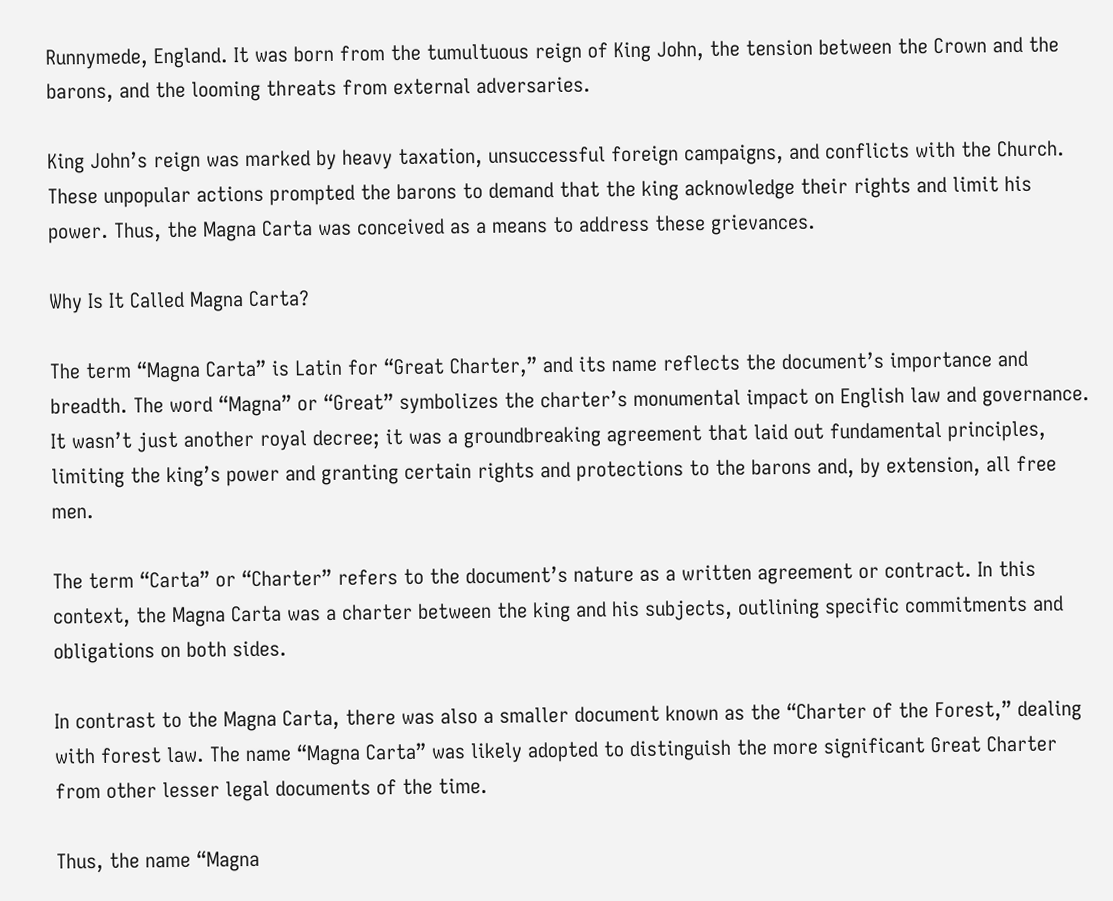Runnymede, England. It was born from the tumultuous reign of King John, the tension between the Crown and the barons, and the looming threats from external adversaries.

King John’s reign was marked by heavy taxation, unsuccessful foreign campaigns, and conflicts with the Church. These unpopular actions prompted the barons to demand that the king acknowledge their rights and limit his power. Thus, the Magna Carta was conceived as a means to address these grievances.

Why Is It Called Magna Carta?

The term “Magna Carta” is Latin for “Great Charter,” and its name reflects the document’s importance and breadth. The word “Magna” or “Great” symbolizes the charter’s monumental impact on English law and governance. It wasn’t just another royal decree; it was a groundbreaking agreement that laid out fundamental principles, limiting the king’s power and granting certain rights and protections to the barons and, by extension, all free men.

The term “Carta” or “Charter” refers to the document’s nature as a written agreement or contract. In this context, the Magna Carta was a charter between the king and his subjects, outlining specific commitments and obligations on both sides.

In contrast to the Magna Carta, there was also a smaller document known as the “Charter of the Forest,” dealing with forest law. The name “Magna Carta” was likely adopted to distinguish the more significant Great Charter from other lesser legal documents of the time.

Thus, the name “Magna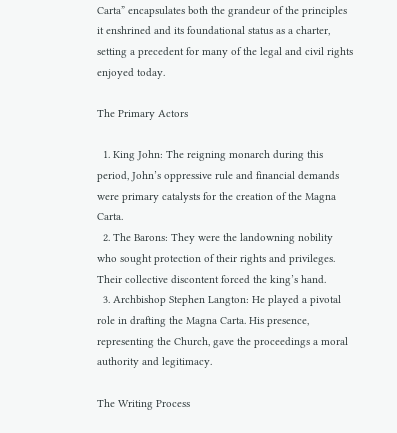Carta” encapsulates both the grandeur of the principles it enshrined and its foundational status as a charter, setting a precedent for many of the legal and civil rights enjoyed today.

The Primary Actors

  1. King John: The reigning monarch during this period, John’s oppressive rule and financial demands were primary catalysts for the creation of the Magna Carta.
  2. The Barons: They were the landowning nobility who sought protection of their rights and privileges. Their collective discontent forced the king’s hand.
  3. Archbishop Stephen Langton: He played a pivotal role in drafting the Magna Carta. His presence, representing the Church, gave the proceedings a moral authority and legitimacy.

The Writing Process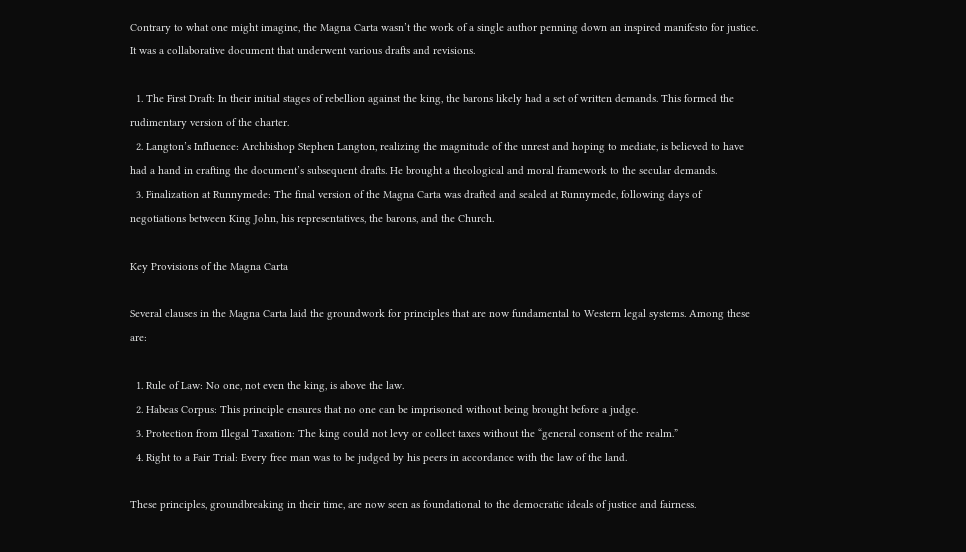Contrary to what one might imagine, the Magna Carta wasn’t the work of a single author penning down an inspired manifesto for justice. It was a collaborative document that underwent various drafts and revisions.

  1. The First Draft: In their initial stages of rebellion against the king, the barons likely had a set of written demands. This formed the rudimentary version of the charter.
  2. Langton’s Influence: Archbishop Stephen Langton, realizing the magnitude of the unrest and hoping to mediate, is believed to have had a hand in crafting the document’s subsequent drafts. He brought a theological and moral framework to the secular demands.
  3. Finalization at Runnymede: The final version of the Magna Carta was drafted and sealed at Runnymede, following days of negotiations between King John, his representatives, the barons, and the Church.

Key Provisions of the Magna Carta

Several clauses in the Magna Carta laid the groundwork for principles that are now fundamental to Western legal systems. Among these are:

  1. Rule of Law: No one, not even the king, is above the law.
  2. Habeas Corpus: This principle ensures that no one can be imprisoned without being brought before a judge.
  3. Protection from Illegal Taxation: The king could not levy or collect taxes without the “general consent of the realm.”
  4. Right to a Fair Trial: Every free man was to be judged by his peers in accordance with the law of the land.

These principles, groundbreaking in their time, are now seen as foundational to the democratic ideals of justice and fairness.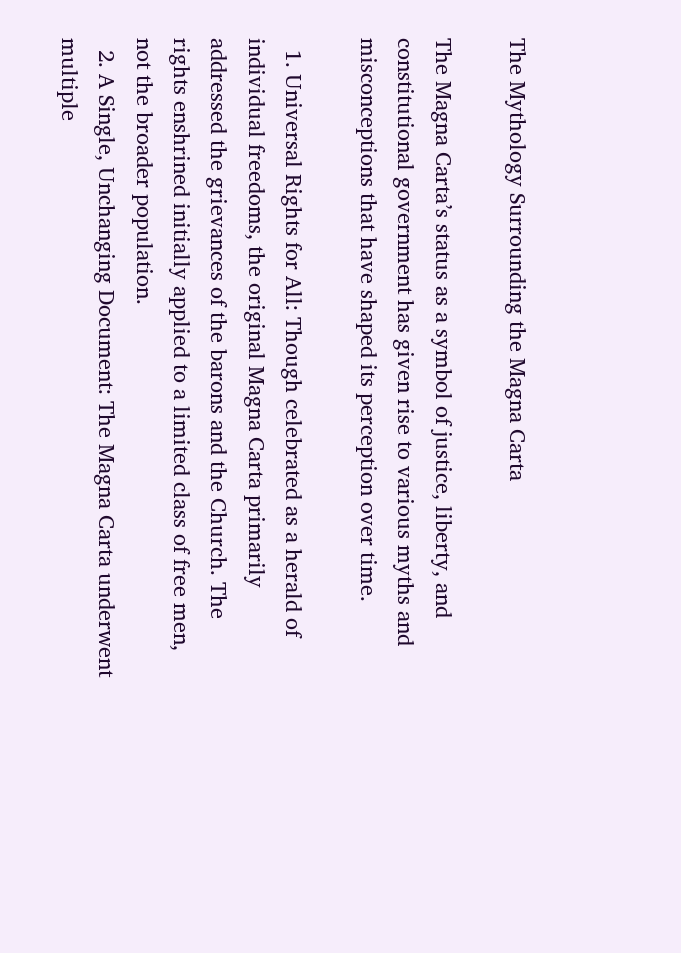The Mythology Surrounding the Magna Carta

The Magna Carta’s status as a symbol of justice, liberty, and constitutional government has given rise to various myths and misconceptions that have shaped its perception over time.

  1. Universal Rights for All: Though celebrated as a herald of individual freedoms, the original Magna Carta primarily addressed the grievances of the barons and the Church. The rights enshrined initially applied to a limited class of free men, not the broader population.
  2. A Single, Unchanging Document: The Magna Carta underwent multiple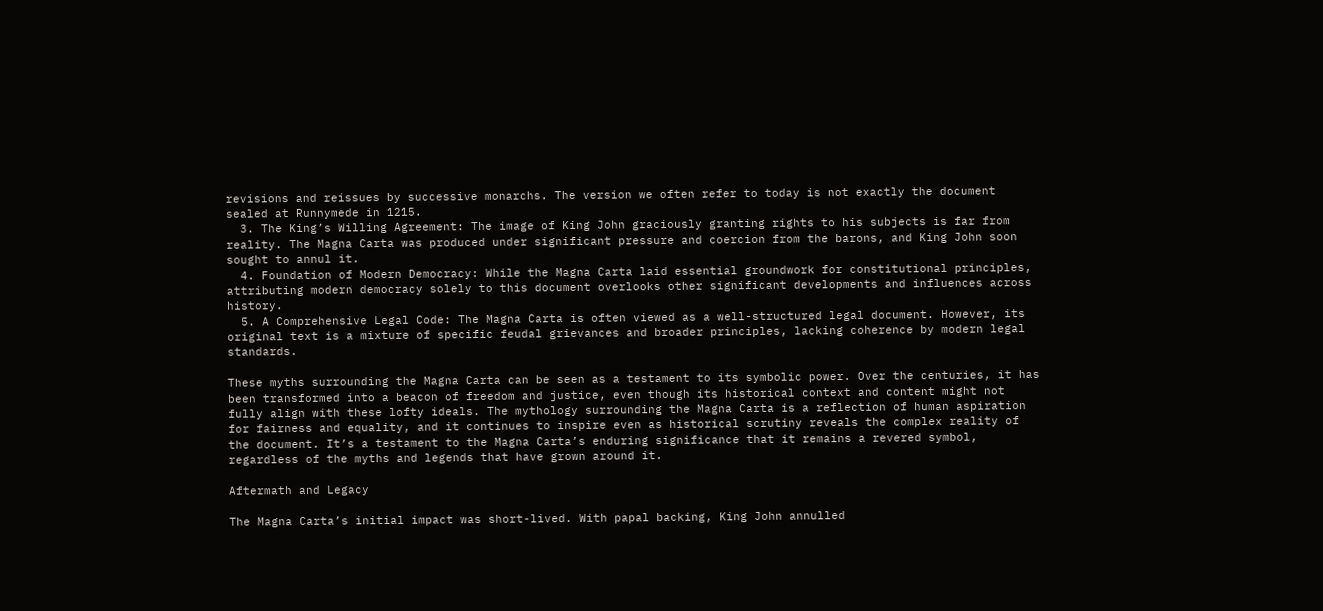revisions and reissues by successive monarchs. The version we often refer to today is not exactly the document sealed at Runnymede in 1215.
  3. The King’s Willing Agreement: The image of King John graciously granting rights to his subjects is far from reality. The Magna Carta was produced under significant pressure and coercion from the barons, and King John soon sought to annul it.
  4. Foundation of Modern Democracy: While the Magna Carta laid essential groundwork for constitutional principles, attributing modern democracy solely to this document overlooks other significant developments and influences across history.
  5. A Comprehensive Legal Code: The Magna Carta is often viewed as a well-structured legal document. However, its original text is a mixture of specific feudal grievances and broader principles, lacking coherence by modern legal standards.

These myths surrounding the Magna Carta can be seen as a testament to its symbolic power. Over the centuries, it has been transformed into a beacon of freedom and justice, even though its historical context and content might not fully align with these lofty ideals. The mythology surrounding the Magna Carta is a reflection of human aspiration for fairness and equality, and it continues to inspire even as historical scrutiny reveals the complex reality of the document. It’s a testament to the Magna Carta’s enduring significance that it remains a revered symbol, regardless of the myths and legends that have grown around it.

Aftermath and Legacy

The Magna Carta’s initial impact was short-lived. With papal backing, King John annulled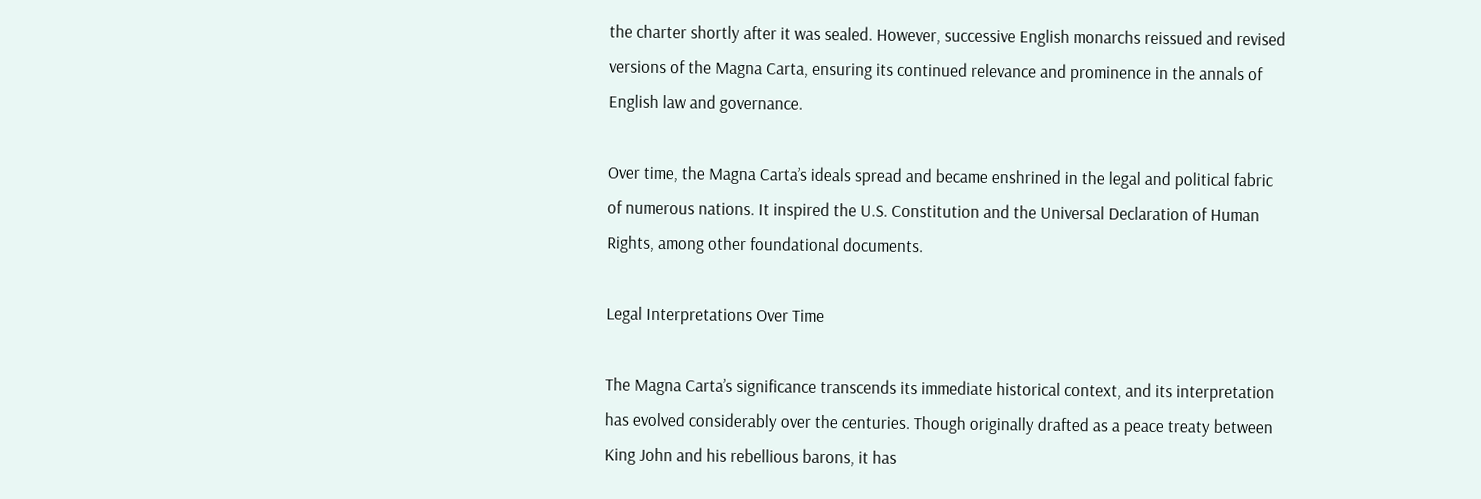the charter shortly after it was sealed. However, successive English monarchs reissued and revised versions of the Magna Carta, ensuring its continued relevance and prominence in the annals of English law and governance.

Over time, the Magna Carta’s ideals spread and became enshrined in the legal and political fabric of numerous nations. It inspired the U.S. Constitution and the Universal Declaration of Human Rights, among other foundational documents.

Legal Interpretations Over Time

The Magna Carta’s significance transcends its immediate historical context, and its interpretation has evolved considerably over the centuries. Though originally drafted as a peace treaty between King John and his rebellious barons, it has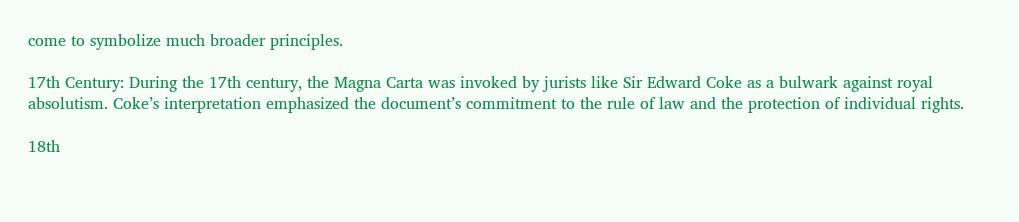come to symbolize much broader principles.

17th Century: During the 17th century, the Magna Carta was invoked by jurists like Sir Edward Coke as a bulwark against royal absolutism. Coke’s interpretation emphasized the document’s commitment to the rule of law and the protection of individual rights.

18th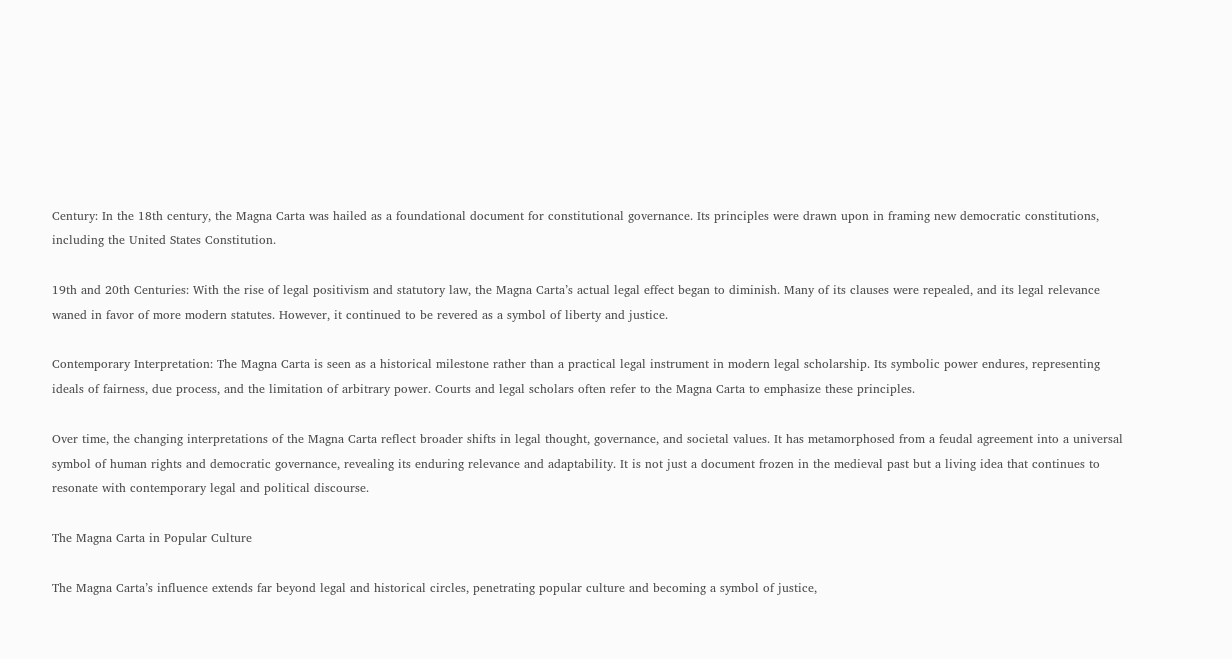Century: In the 18th century, the Magna Carta was hailed as a foundational document for constitutional governance. Its principles were drawn upon in framing new democratic constitutions, including the United States Constitution.

19th and 20th Centuries: With the rise of legal positivism and statutory law, the Magna Carta’s actual legal effect began to diminish. Many of its clauses were repealed, and its legal relevance waned in favor of more modern statutes. However, it continued to be revered as a symbol of liberty and justice.

Contemporary Interpretation: The Magna Carta is seen as a historical milestone rather than a practical legal instrument in modern legal scholarship. Its symbolic power endures, representing ideals of fairness, due process, and the limitation of arbitrary power. Courts and legal scholars often refer to the Magna Carta to emphasize these principles.

Over time, the changing interpretations of the Magna Carta reflect broader shifts in legal thought, governance, and societal values. It has metamorphosed from a feudal agreement into a universal symbol of human rights and democratic governance, revealing its enduring relevance and adaptability. It is not just a document frozen in the medieval past but a living idea that continues to resonate with contemporary legal and political discourse.

The Magna Carta in Popular Culture

The Magna Carta’s influence extends far beyond legal and historical circles, penetrating popular culture and becoming a symbol of justice,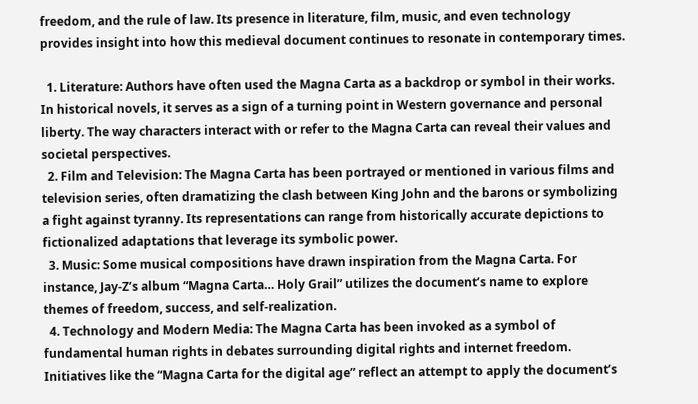freedom, and the rule of law. Its presence in literature, film, music, and even technology provides insight into how this medieval document continues to resonate in contemporary times.

  1. Literature: Authors have often used the Magna Carta as a backdrop or symbol in their works. In historical novels, it serves as a sign of a turning point in Western governance and personal liberty. The way characters interact with or refer to the Magna Carta can reveal their values and societal perspectives.
  2. Film and Television: The Magna Carta has been portrayed or mentioned in various films and television series, often dramatizing the clash between King John and the barons or symbolizing a fight against tyranny. Its representations can range from historically accurate depictions to fictionalized adaptations that leverage its symbolic power.
  3. Music: Some musical compositions have drawn inspiration from the Magna Carta. For instance, Jay-Z’s album “Magna Carta… Holy Grail” utilizes the document’s name to explore themes of freedom, success, and self-realization.
  4. Technology and Modern Media: The Magna Carta has been invoked as a symbol of fundamental human rights in debates surrounding digital rights and internet freedom. Initiatives like the “Magna Carta for the digital age” reflect an attempt to apply the document’s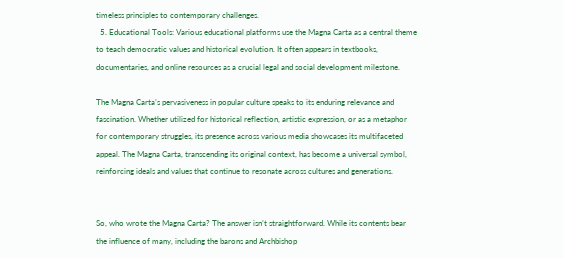timeless principles to contemporary challenges.
  5. Educational Tools: Various educational platforms use the Magna Carta as a central theme to teach democratic values and historical evolution. It often appears in textbooks, documentaries, and online resources as a crucial legal and social development milestone.

The Magna Carta’s pervasiveness in popular culture speaks to its enduring relevance and fascination. Whether utilized for historical reflection, artistic expression, or as a metaphor for contemporary struggles, its presence across various media showcases its multifaceted appeal. The Magna Carta, transcending its original context, has become a universal symbol, reinforcing ideals and values that continue to resonate across cultures and generations.


So, who wrote the Magna Carta? The answer isn’t straightforward. While its contents bear the influence of many, including the barons and Archbishop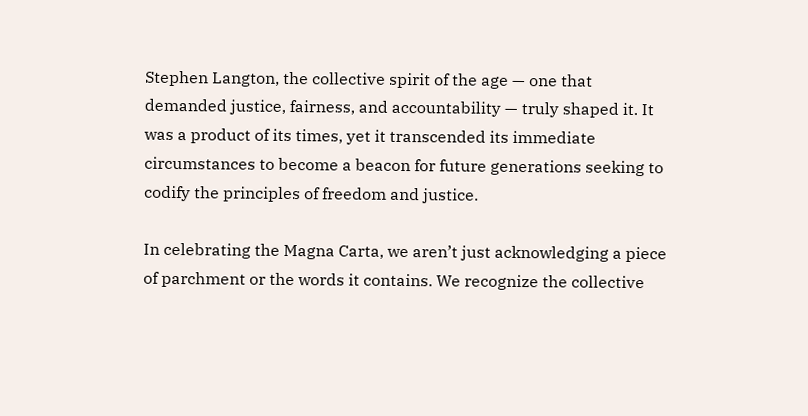Stephen Langton, the collective spirit of the age — one that demanded justice, fairness, and accountability — truly shaped it. It was a product of its times, yet it transcended its immediate circumstances to become a beacon for future generations seeking to codify the principles of freedom and justice.

In celebrating the Magna Carta, we aren’t just acknowledging a piece of parchment or the words it contains. We recognize the collective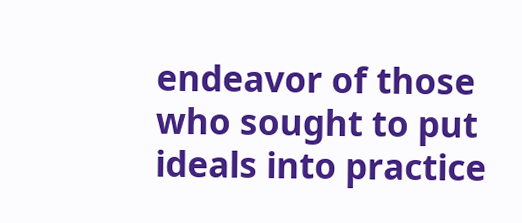endeavor of those who sought to put ideals into practice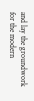and lay the groundwork for the modern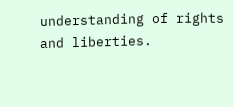understanding of rights and liberties.